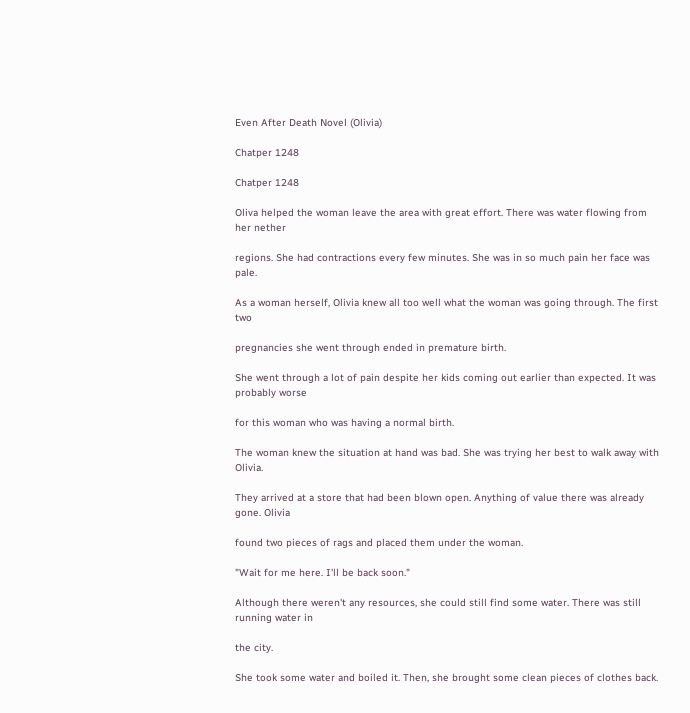Even After Death Novel (Olivia)

Chatper 1248

Chatper 1248

Oliva helped the woman leave the area with great effort. There was water flowing from her nether

regions. She had contractions every few minutes. She was in so much pain her face was pale.

As a woman herself, Olivia knew all too well what the woman was going through. The first two

pregnancies she went through ended in premature birth.

She went through a lot of pain despite her kids coming out earlier than expected. It was probably worse

for this woman who was having a normal birth.

The woman knew the situation at hand was bad. She was trying her best to walk away with Olivia.

They arrived at a store that had been blown open. Anything of value there was already gone. Olivia

found two pieces of rags and placed them under the woman.

"Wait for me here. I'll be back soon."

Although there weren't any resources, she could still find some water. There was still running water in

the city.

She took some water and boiled it. Then, she brought some clean pieces of clothes back.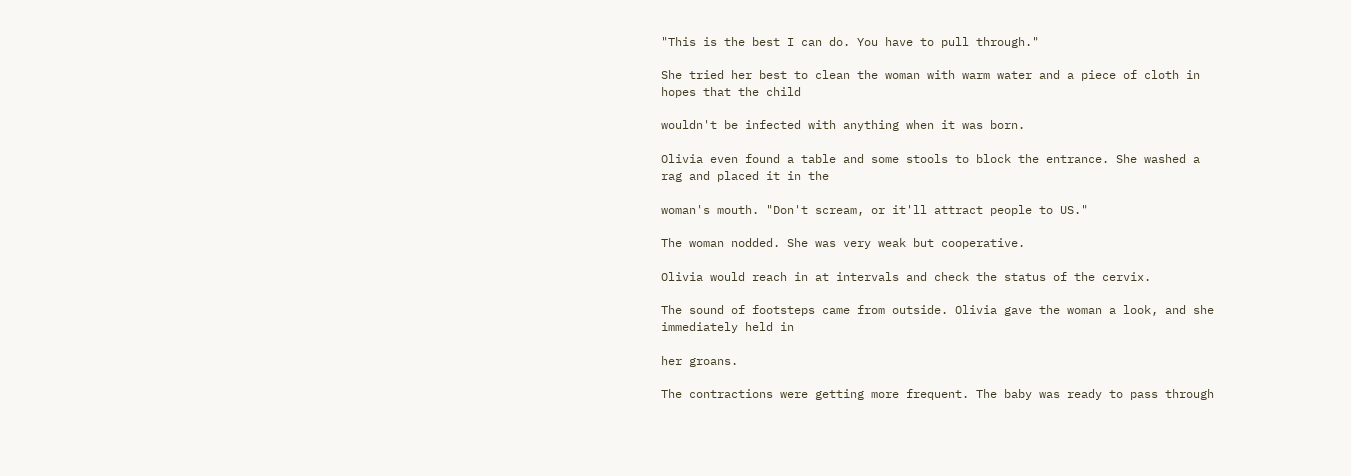"This is the best I can do. You have to pull through."

She tried her best to clean the woman with warm water and a piece of cloth in hopes that the child

wouldn't be infected with anything when it was born.

Olivia even found a table and some stools to block the entrance. She washed a rag and placed it in the

woman's mouth. "Don't scream, or it'll attract people to US."

The woman nodded. She was very weak but cooperative.

Olivia would reach in at intervals and check the status of the cervix.

The sound of footsteps came from outside. Olivia gave the woman a look, and she immediately held in

her groans.

The contractions were getting more frequent. The baby was ready to pass through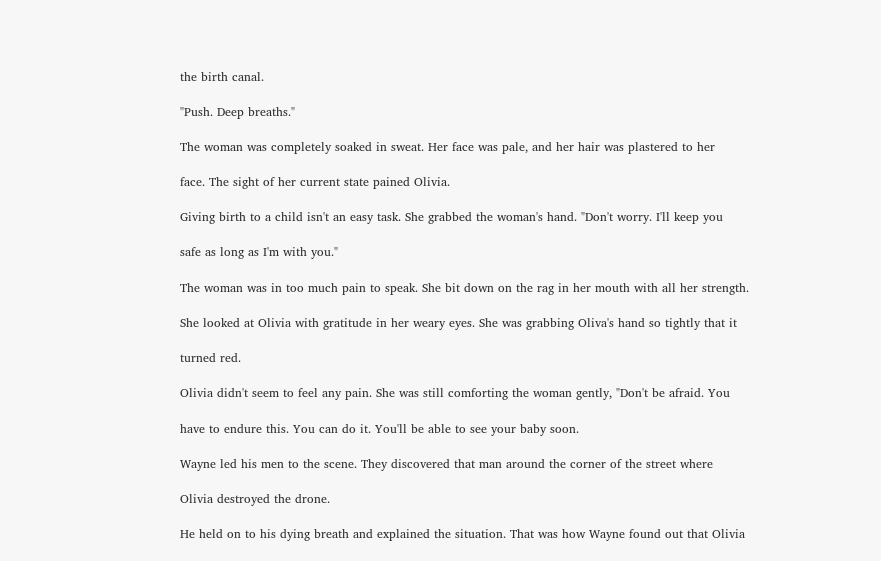the birth canal.

"Push. Deep breaths."

The woman was completely soaked in sweat. Her face was pale, and her hair was plastered to her

face. The sight of her current state pained Olivia.

Giving birth to a child isn't an easy task. She grabbed the woman's hand. "Don't worry. I'll keep you

safe as long as I'm with you."

The woman was in too much pain to speak. She bit down on the rag in her mouth with all her strength.

She looked at Olivia with gratitude in her weary eyes. She was grabbing Oliva's hand so tightly that it

turned red.

Olivia didn't seem to feel any pain. She was still comforting the woman gently, "Don't be afraid. You

have to endure this. You can do it. You'll be able to see your baby soon.

Wayne led his men to the scene. They discovered that man around the corner of the street where

Olivia destroyed the drone.

He held on to his dying breath and explained the situation. That was how Wayne found out that Olivia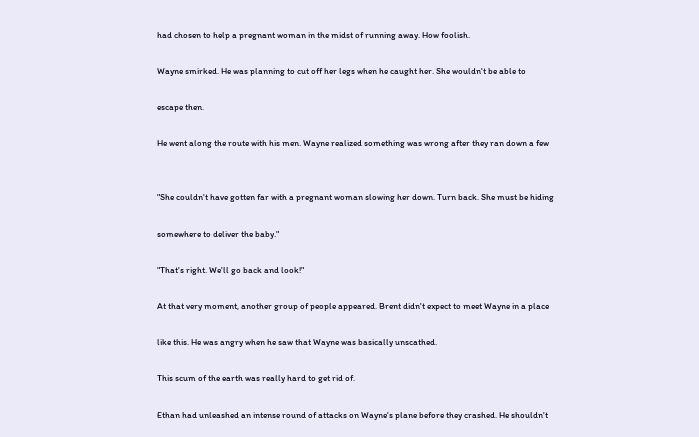had chosen to help a pregnant woman in the midst of running away. How foolish.

Wayne smirked. He was planning to cut off her legs when he caught her. She wouldn't be able to

escape then.

He went along the route with his men. Wayne realized something was wrong after they ran down a few


"She couldn't have gotten far with a pregnant woman slowing her down. Turn back. She must be hiding

somewhere to deliver the baby."

"That's right. We'll go back and look!"

At that very moment, another group of people appeared. Brent didn't expect to meet Wayne in a place

like this. He was angry when he saw that Wayne was basically unscathed.

This scum of the earth was really hard to get rid of.

Ethan had unleashed an intense round of attacks on Wayne's plane before they crashed. He shouldn't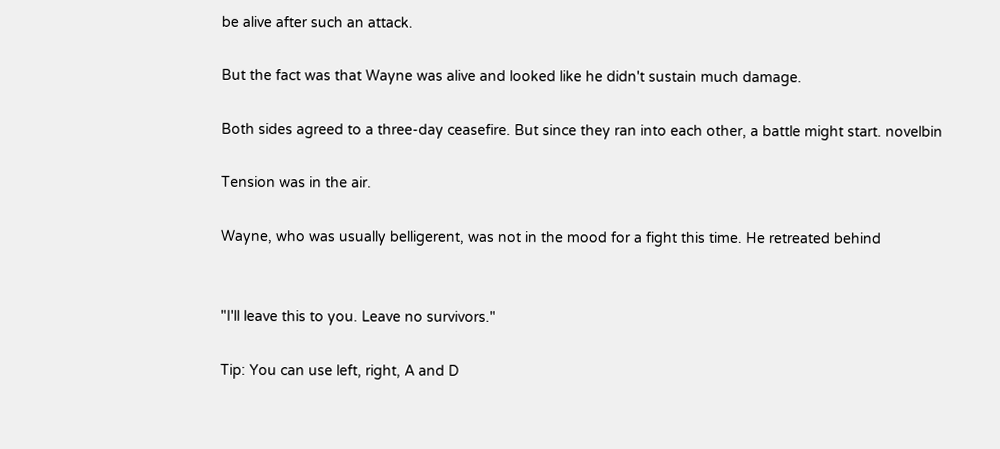be alive after such an attack.

But the fact was that Wayne was alive and looked like he didn't sustain much damage.

Both sides agreed to a three-day ceasefire. But since they ran into each other, a battle might start. novelbin

Tension was in the air.

Wayne, who was usually belligerent, was not in the mood for a fight this time. He retreated behind


"I'll leave this to you. Leave no survivors."

Tip: You can use left, right, A and D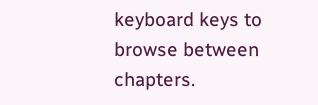keyboard keys to browse between chapters.